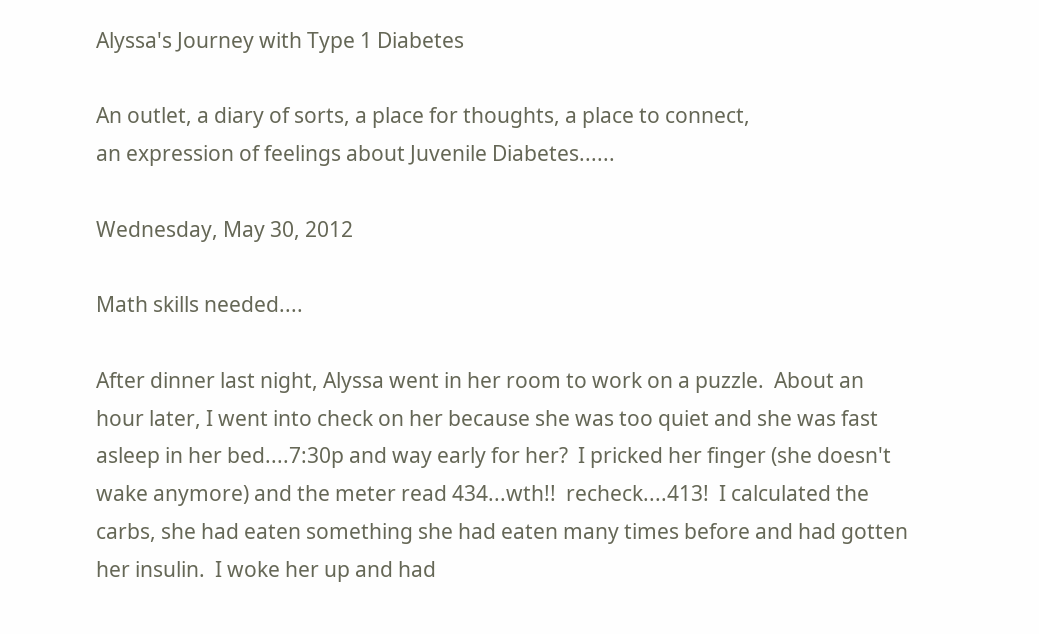Alyssa's Journey with Type 1 Diabetes

An outlet, a diary of sorts, a place for thoughts, a place to connect,
an expression of feelings about Juvenile Diabetes......

Wednesday, May 30, 2012

Math skills needed....

After dinner last night, Alyssa went in her room to work on a puzzle.  About an hour later, I went into check on her because she was too quiet and she was fast asleep in her bed....7:30p and way early for her?  I pricked her finger (she doesn't wake anymore) and the meter read 434...wth!!  recheck....413!  I calculated the carbs, she had eaten something she had eaten many times before and had gotten her insulin.  I woke her up and had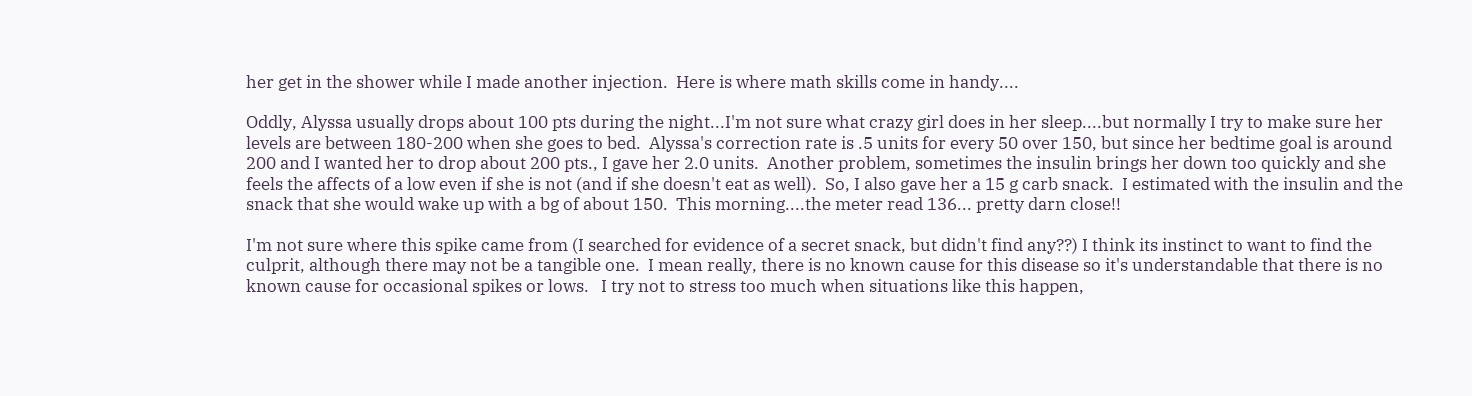her get in the shower while I made another injection.  Here is where math skills come in handy....

Oddly, Alyssa usually drops about 100 pts during the night...I'm not sure what crazy girl does in her sleep....but normally I try to make sure her levels are between 180-200 when she goes to bed.  Alyssa's correction rate is .5 units for every 50 over 150, but since her bedtime goal is around 200 and I wanted her to drop about 200 pts., I gave her 2.0 units.  Another problem, sometimes the insulin brings her down too quickly and she feels the affects of a low even if she is not (and if she doesn't eat as well).  So, I also gave her a 15 g carb snack.  I estimated with the insulin and the snack that she would wake up with a bg of about 150.  This morning....the meter read 136... pretty darn close!!

I'm not sure where this spike came from (I searched for evidence of a secret snack, but didn't find any??) I think its instinct to want to find the culprit, although there may not be a tangible one.  I mean really, there is no known cause for this disease so it's understandable that there is no known cause for occasional spikes or lows.   I try not to stress too much when situations like this happen,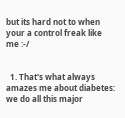but its hard not to when your a control freak like me :-/


  1. That's what always amazes me about diabetes: we do all this major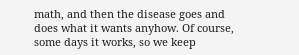math, and then the disease goes and does what it wants anyhow. Of course, some days it works, so we keep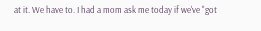at it. We have to. I had a mom ask me today if we've "got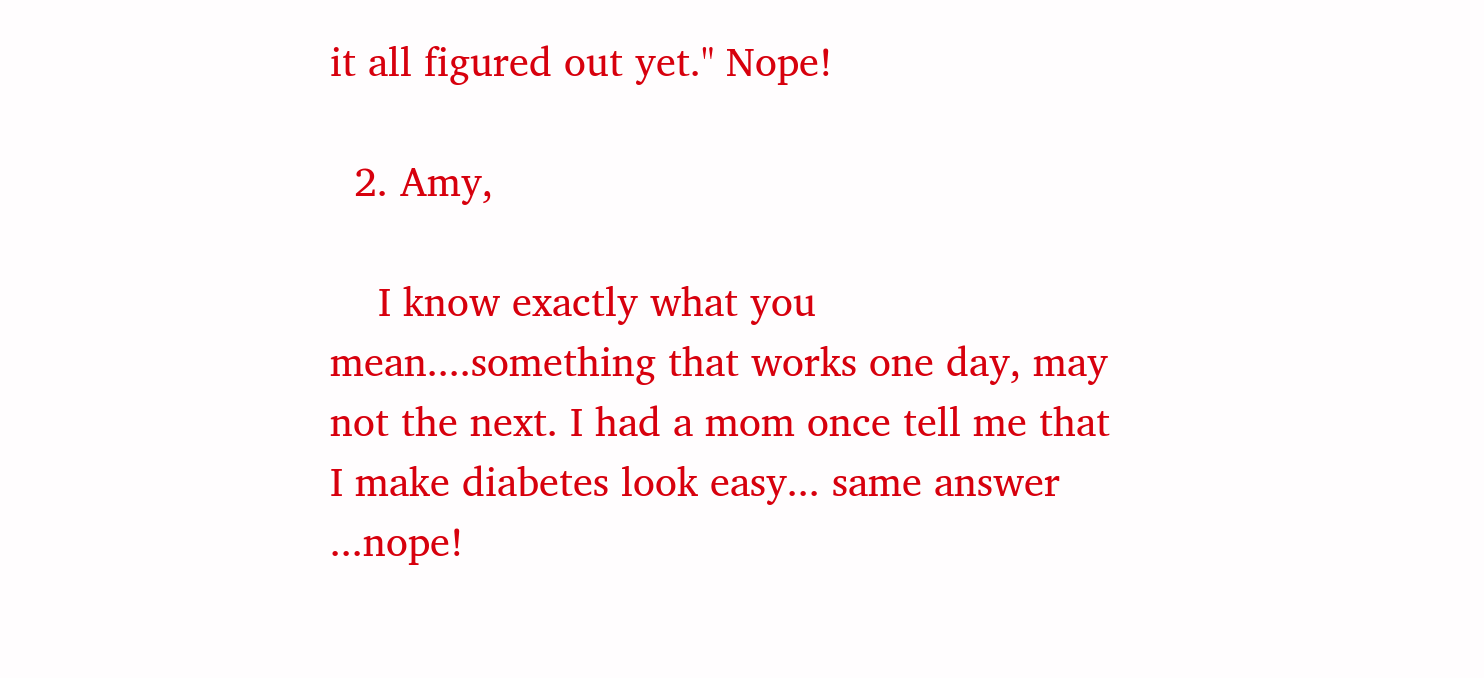it all figured out yet." Nope!

  2. Amy,

    I know exactly what you mean....something that works one day, may not the next. I had a mom once tell me that I make diabetes look easy... same answer ...nope!